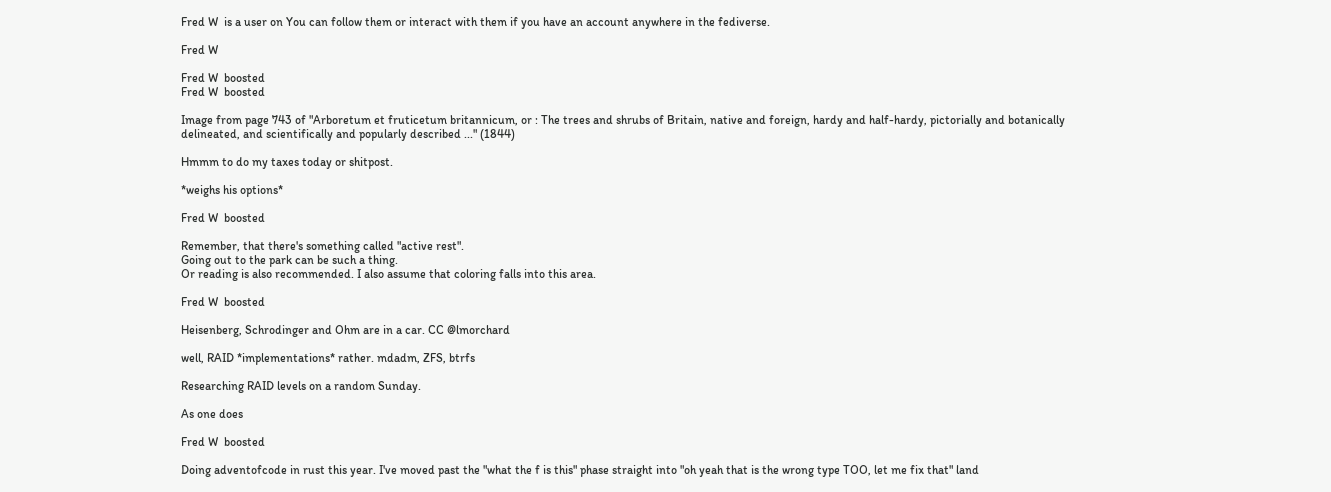Fred W  is a user on You can follow them or interact with them if you have an account anywhere in the fediverse.

Fred W

Fred W  boosted
Fred W  boosted

Image from page 743 of "Arboretum et fruticetum britannicum, or : The trees and shrubs of Britain, native and foreign, hardy and half-hardy, pictorially and botanically delineated, and scientifically and popularly described ..." (1844)

Hmmm to do my taxes today or shitpost.

*weighs his options*

Fred W  boosted

Remember, that there's something called "active rest".
Going out to the park can be such a thing.
Or reading is also recommended. I also assume that coloring falls into this area.

Fred W  boosted

Heisenberg, Schrodinger and Ohm are in a car. CC @lmorchard

well, RAID *implementations* rather. mdadm, ZFS, btrfs

Researching RAID levels on a random Sunday.

As one does

Fred W  boosted

Doing adventofcode in rust this year. I've moved past the "what the f is this" phase straight into "oh yeah that is the wrong type TOO, let me fix that" land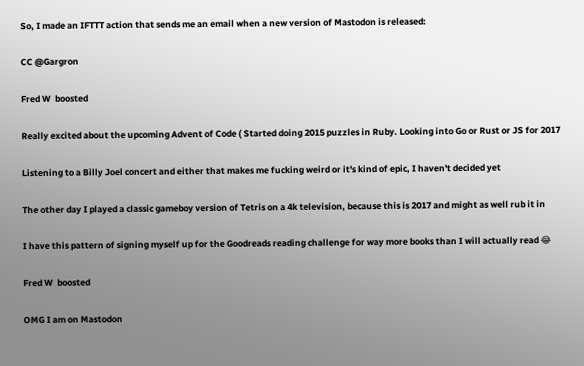So, I made an IFTTT action that sends me an email when a new version of Mastodon is released:

CC @Gargron

Fred W  boosted

Really excited about the upcoming Advent of Code ( Started doing 2015 puzzles in Ruby. Looking into Go or Rust or JS for 2017

Listening to a Billy Joel concert and either that makes me fucking weird or it's kind of epic, I haven't decided yet

The other day I played a classic gameboy version of Tetris on a 4k television, because this is 2017 and might as well rub it in

I have this pattern of signing myself up for the Goodreads reading challenge for way more books than I will actually read 😂

Fred W  boosted

OMG I am on Mastodon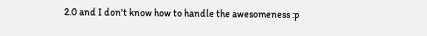2.0 and I don't know how to handle the awesomeness :p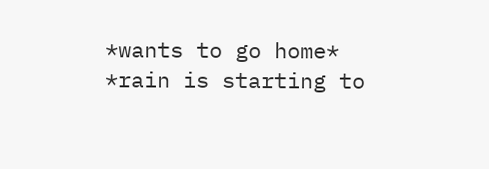*wants to go home*
*rain is starting to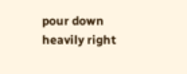pour down heavily right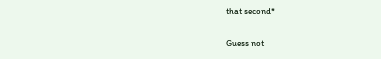that second*

Guess not